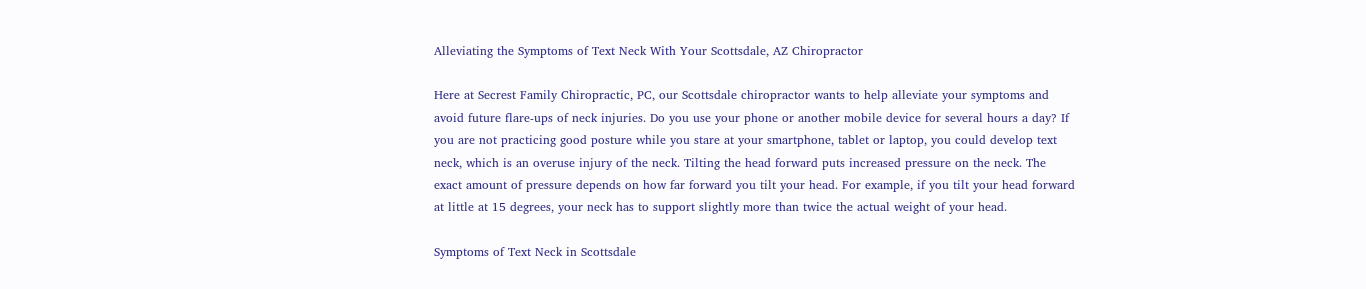Alleviating the Symptoms of Text Neck With Your Scottsdale, AZ Chiropractor

Here at Secrest Family Chiropractic, PC, our Scottsdale chiropractor wants to help alleviate your symptoms and avoid future flare-ups of neck injuries. Do you use your phone or another mobile device for several hours a day? If you are not practicing good posture while you stare at your smartphone, tablet or laptop, you could develop text neck, which is an overuse injury of the neck. Tilting the head forward puts increased pressure on the neck. The exact amount of pressure depends on how far forward you tilt your head. For example, if you tilt your head forward at little at 15 degrees, your neck has to support slightly more than twice the actual weight of your head.

Symptoms of Text Neck in Scottsdale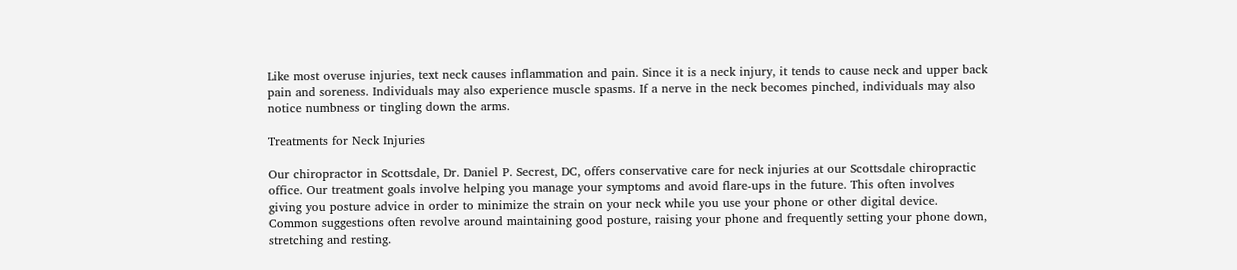Like most overuse injuries, text neck causes inflammation and pain. Since it is a neck injury, it tends to cause neck and upper back pain and soreness. Individuals may also experience muscle spasms. If a nerve in the neck becomes pinched, individuals may also notice numbness or tingling down the arms.

Treatments for Neck Injuries

Our chiropractor in Scottsdale, Dr. Daniel P. Secrest, DC, offers conservative care for neck injuries at our Scottsdale chiropractic office. Our treatment goals involve helping you manage your symptoms and avoid flare-ups in the future. This often involves giving you posture advice in order to minimize the strain on your neck while you use your phone or other digital device. Common suggestions often revolve around maintaining good posture, raising your phone and frequently setting your phone down, stretching and resting.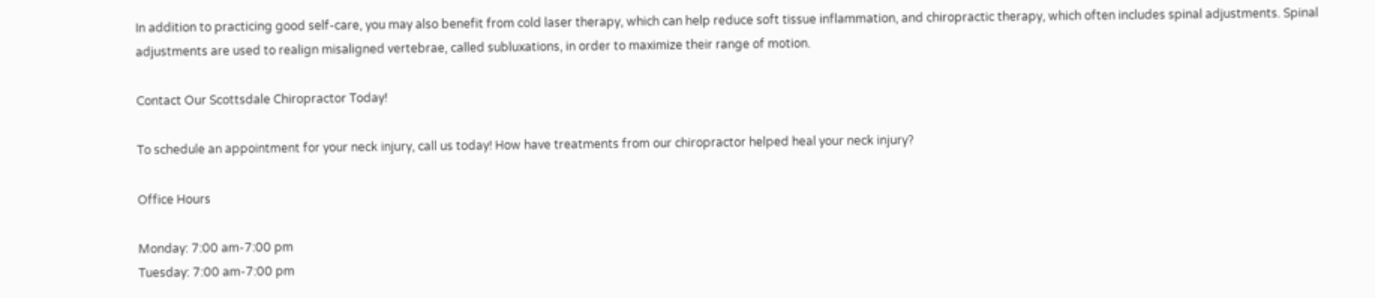In addition to practicing good self-care, you may also benefit from cold laser therapy, which can help reduce soft tissue inflammation, and chiropractic therapy, which often includes spinal adjustments. Spinal adjustments are used to realign misaligned vertebrae, called subluxations, in order to maximize their range of motion.

Contact Our Scottsdale Chiropractor Today!

To schedule an appointment for your neck injury, call us today! How have treatments from our chiropractor helped heal your neck injury?

Office Hours

Monday: 7:00 am-7:00 pm
Tuesday: 7:00 am-7:00 pm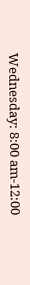Wednesday: 8:00 am-12:00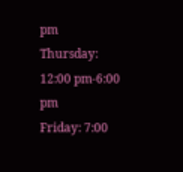pm
Thursday: 12:00 pm-6:00 pm
Friday: 7:00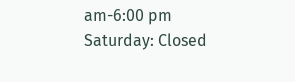am-6:00 pm
Saturday: Closed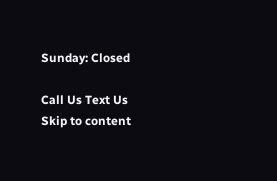Sunday: Closed

Call Us Text Us
Skip to content